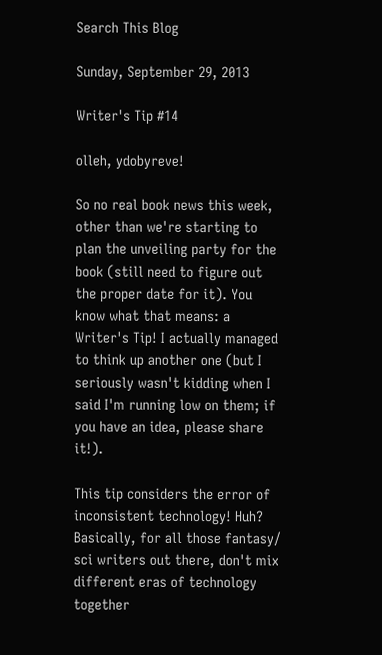Search This Blog

Sunday, September 29, 2013

Writer's Tip #14

olleh, ydobyreve!

So no real book news this week, other than we're starting to plan the unveiling party for the book (still need to figure out the proper date for it). You know what that means: a Writer's Tip! I actually managed to think up another one (but I seriously wasn't kidding when I said I'm running low on them; if you have an idea, please share it!).

This tip considers the error of inconsistent technology! Huh? Basically, for all those fantasy/ sci writers out there, don't mix different eras of technology together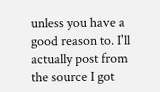unless you have a good reason to. I'll actually post from the source I got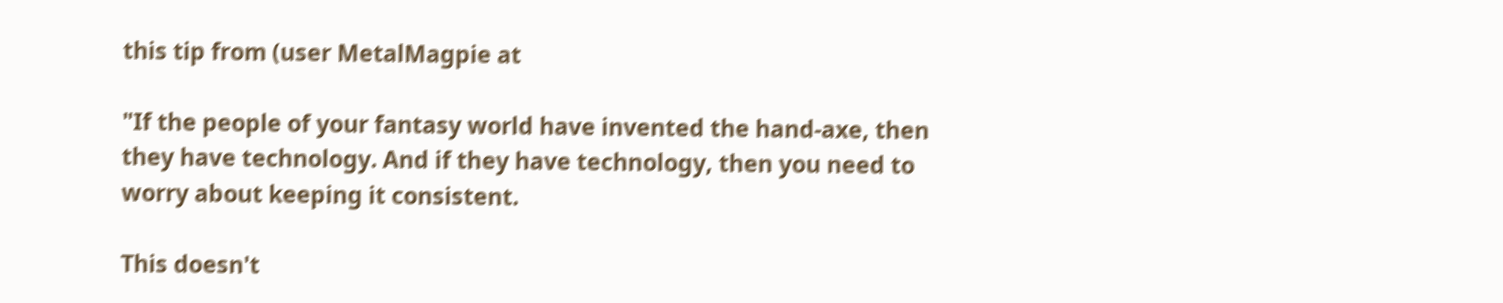this tip from (user MetalMagpie at

"If the people of your fantasy world have invented the hand-axe, then they have technology. And if they have technology, then you need to worry about keeping it consistent.

This doesn't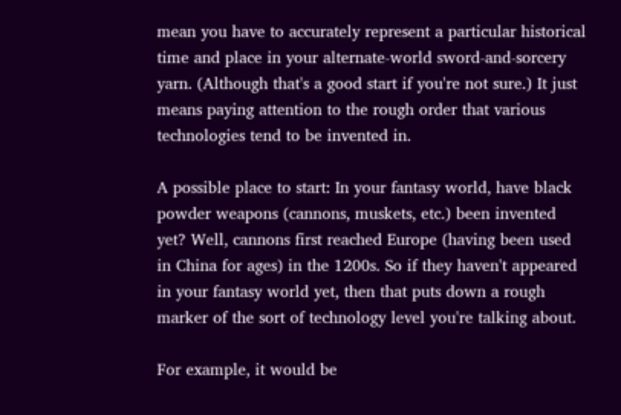mean you have to accurately represent a particular historical time and place in your alternate-world sword-and-sorcery yarn. (Although that's a good start if you're not sure.) It just means paying attention to the rough order that various technologies tend to be invented in.

A possible place to start: In your fantasy world, have black powder weapons (cannons, muskets, etc.) been invented yet? Well, cannons first reached Europe (having been used in China for ages) in the 1200s. So if they haven't appeared in your fantasy world yet, then that puts down a rough marker of the sort of technology level you're talking about.

For example, it would be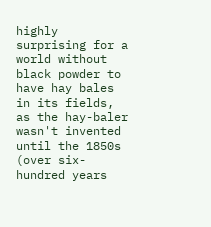highly surprising for a world without black powder to have hay bales in its fields, as the hay-baler wasn't invented until the 1850s (over six-hundred years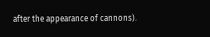after the appearance of cannons).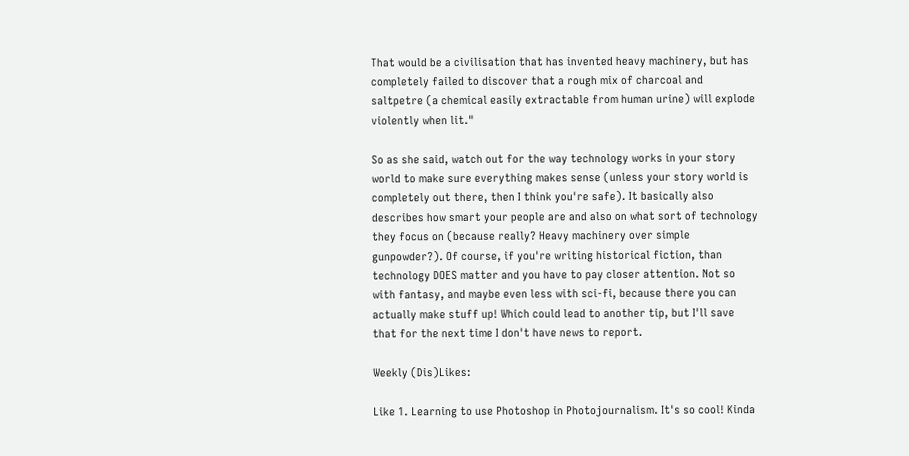That would be a civilisation that has invented heavy machinery, but has completely failed to discover that a rough mix of charcoal and saltpetre (a chemical easily extractable from human urine) will explode violently when lit."

So as she said, watch out for the way technology works in your story world to make sure everything makes sense (unless your story world is completely out there, then I think you're safe). It basically also describes how smart your people are and also on what sort of technology they focus on (because really? Heavy machinery over simple gunpowder?). Of course, if you're writing historical fiction, than technology DOES matter and you have to pay closer attention. Not so with fantasy, and maybe even less with sci-fi, because there you can actually make stuff up! Which could lead to another tip, but I'll save that for the next time I don't have news to report.

Weekly (Dis)Likes:

Like 1. Learning to use Photoshop in Photojournalism. It's so cool! Kinda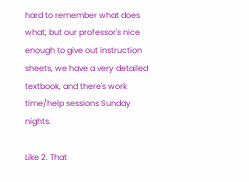hard to remember what does what, but our professor's nice enough to give out instruction sheets, we have a very detailed textbook, and there's work time/help sessions Sunday nights.

Like 2. That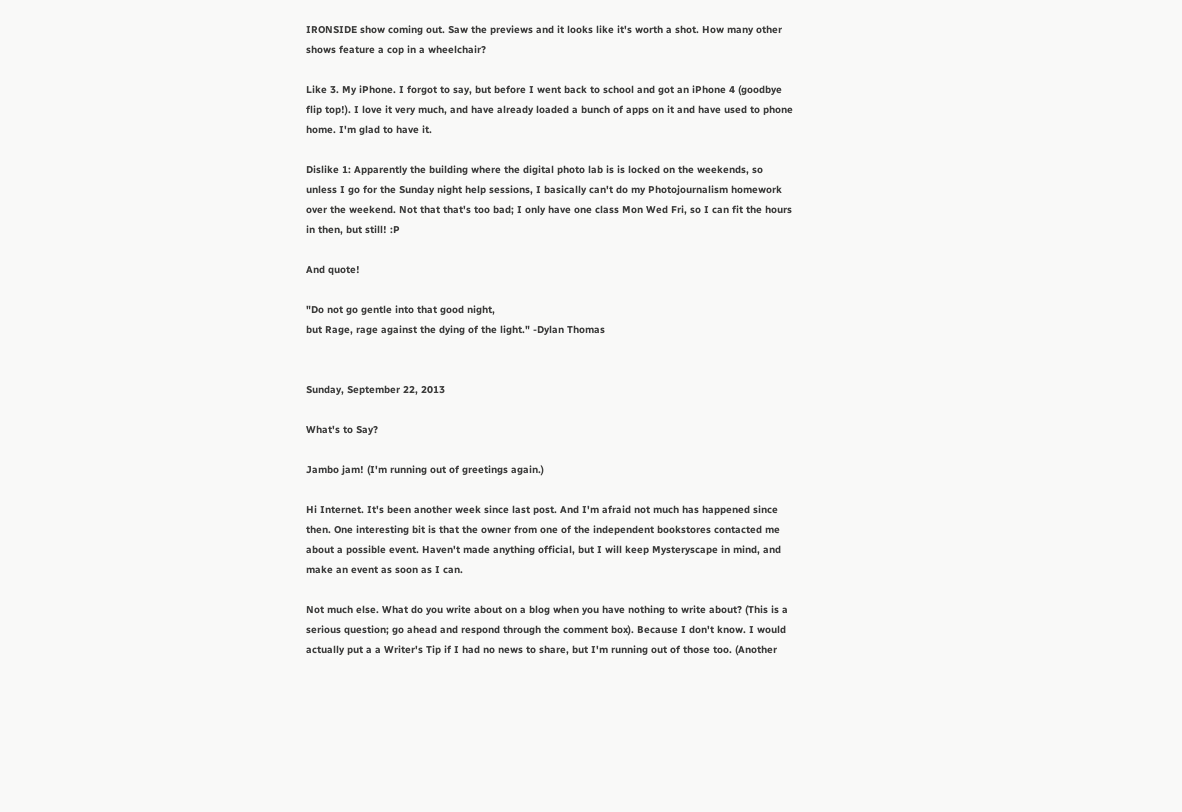IRONSIDE show coming out. Saw the previews and it looks like it's worth a shot. How many other shows feature a cop in a wheelchair?

Like 3. My iPhone. I forgot to say, but before I went back to school and got an iPhone 4 (goodbye flip top!). I love it very much, and have already loaded a bunch of apps on it and have used to phone home. I'm glad to have it.

Dislike 1: Apparently the building where the digital photo lab is is locked on the weekends, so unless I go for the Sunday night help sessions, I basically can't do my Photojournalism homework over the weekend. Not that that's too bad; I only have one class Mon Wed Fri, so I can fit the hours in then, but still! :P

And quote!

"Do not go gentle into that good night,
but Rage, rage against the dying of the light." -Dylan Thomas


Sunday, September 22, 2013

What's to Say?

Jambo jam! (I'm running out of greetings again.)

Hi Internet. It's been another week since last post. And I'm afraid not much has happened since then. One interesting bit is that the owner from one of the independent bookstores contacted me about a possible event. Haven't made anything official, but I will keep Mysteryscape in mind, and make an event as soon as I can.

Not much else. What do you write about on a blog when you have nothing to write about? (This is a serious question; go ahead and respond through the comment box). Because I don't know. I would actually put a a Writer's Tip if I had no news to share, but I'm running out of those too. (Another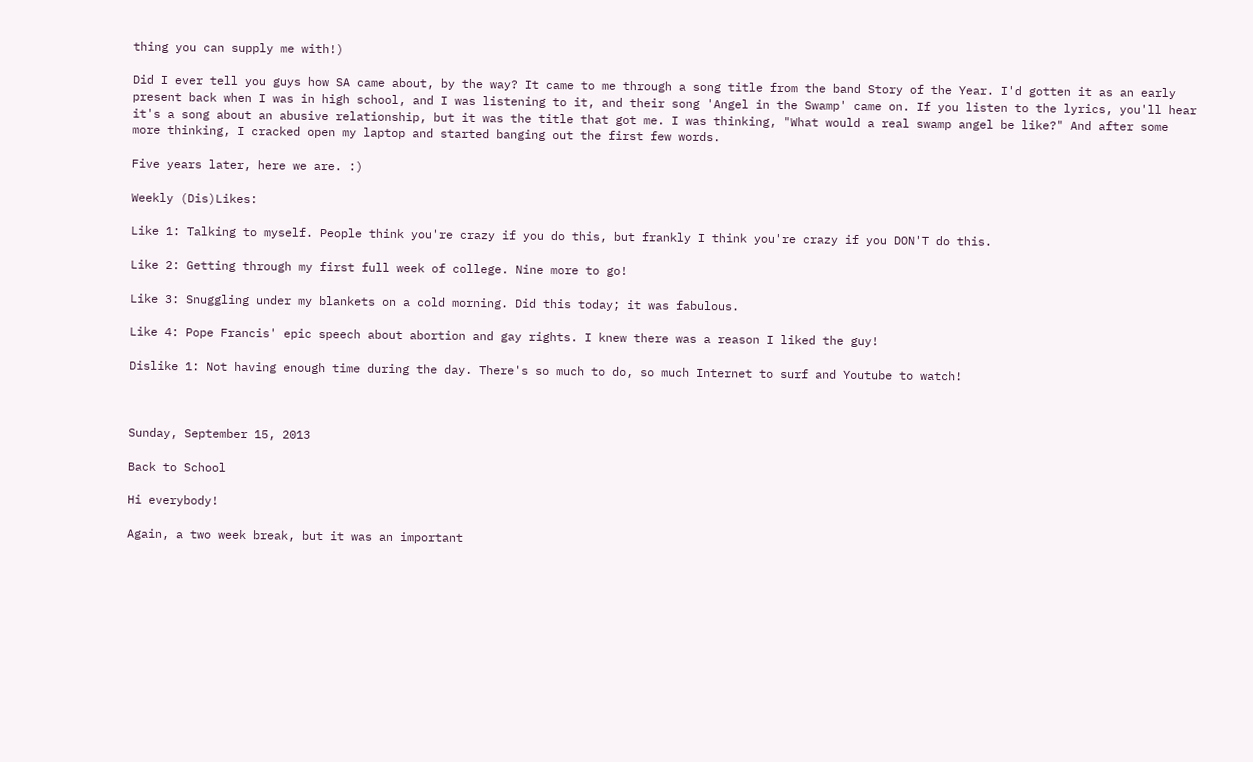thing you can supply me with!)

Did I ever tell you guys how SA came about, by the way? It came to me through a song title from the band Story of the Year. I'd gotten it as an early present back when I was in high school, and I was listening to it, and their song 'Angel in the Swamp' came on. If you listen to the lyrics, you'll hear it's a song about an abusive relationship, but it was the title that got me. I was thinking, "What would a real swamp angel be like?" And after some more thinking, I cracked open my laptop and started banging out the first few words.

Five years later, here we are. :)

Weekly (Dis)Likes:

Like 1: Talking to myself. People think you're crazy if you do this, but frankly I think you're crazy if you DON'T do this.

Like 2: Getting through my first full week of college. Nine more to go!

Like 3: Snuggling under my blankets on a cold morning. Did this today; it was fabulous.

Like 4: Pope Francis' epic speech about abortion and gay rights. I knew there was a reason I liked the guy!

Dislike 1: Not having enough time during the day. There's so much to do, so much Internet to surf and Youtube to watch!



Sunday, September 15, 2013

Back to School

Hi everybody!

Again, a two week break, but it was an important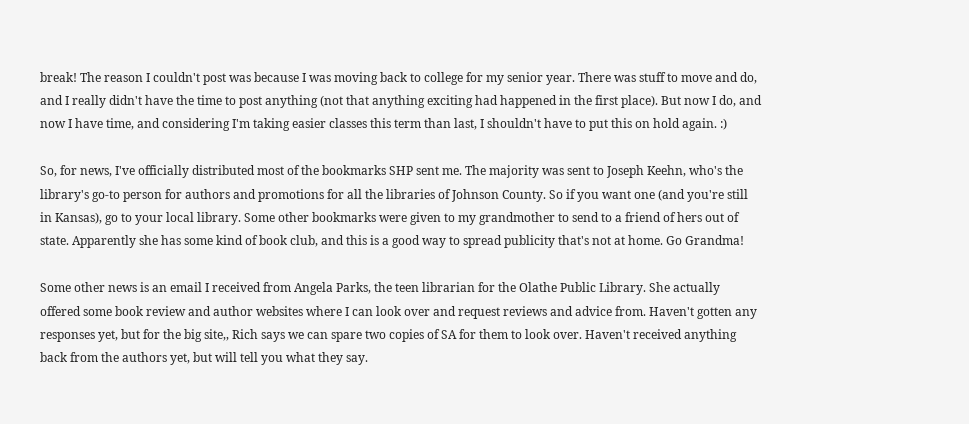break! The reason I couldn't post was because I was moving back to college for my senior year. There was stuff to move and do, and I really didn't have the time to post anything (not that anything exciting had happened in the first place). But now I do, and now I have time, and considering I'm taking easier classes this term than last, I shouldn't have to put this on hold again. :)

So, for news, I've officially distributed most of the bookmarks SHP sent me. The majority was sent to Joseph Keehn, who's the library's go-to person for authors and promotions for all the libraries of Johnson County. So if you want one (and you're still in Kansas), go to your local library. Some other bookmarks were given to my grandmother to send to a friend of hers out of state. Apparently she has some kind of book club, and this is a good way to spread publicity that's not at home. Go Grandma!

Some other news is an email I received from Angela Parks, the teen librarian for the Olathe Public Library. She actually offered some book review and author websites where I can look over and request reviews and advice from. Haven't gotten any responses yet, but for the big site,, Rich says we can spare two copies of SA for them to look over. Haven't received anything back from the authors yet, but will tell you what they say.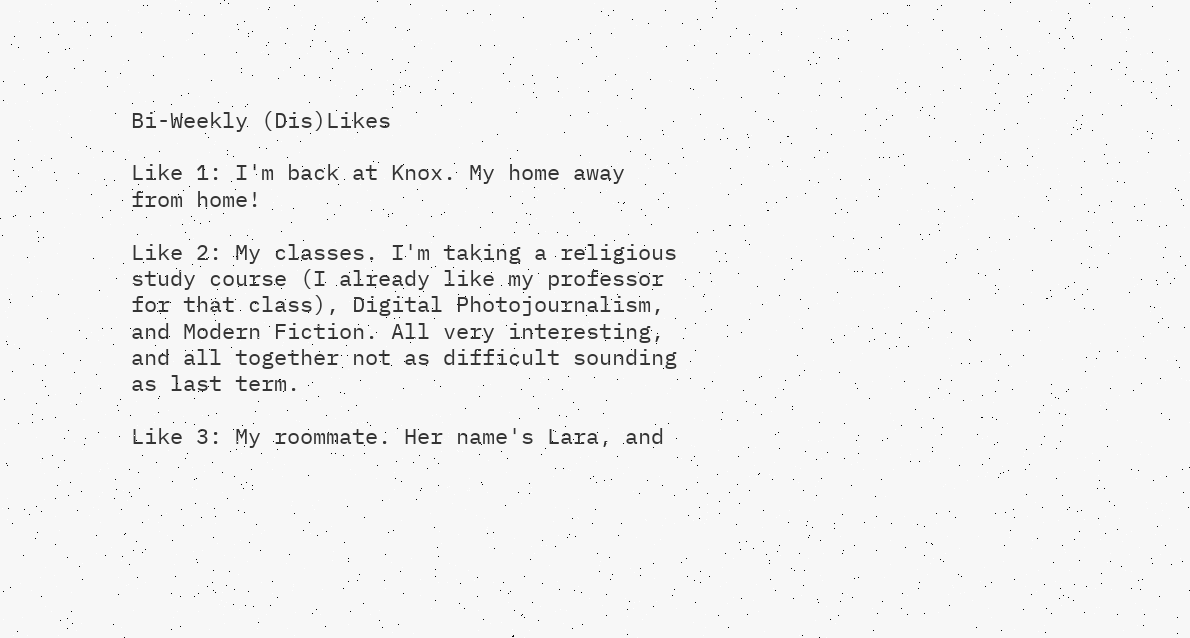Bi-Weekly (Dis)Likes

Like 1: I'm back at Knox. My home away from home!

Like 2: My classes. I'm taking a religious study course (I already like my professor for that class), Digital Photojournalism, and Modern Fiction. All very interesting, and all together not as difficult sounding as last term.

Like 3: My roommate. Her name's Lara, and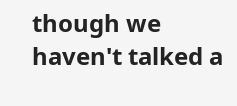though we haven't talked a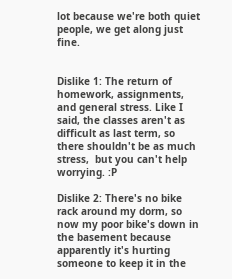lot because we're both quiet people, we get along just fine.


Dislike 1: The return of homework, assignments, and general stress. Like I said, the classes aren't as difficult as last term, so there shouldn't be as much stress,  but you can't help worrying. :P

Dislike 2: There's no bike rack around my dorm, so now my poor bike's down in the basement because apparently it's hurting someone to keep it in the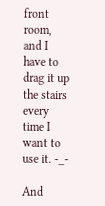front room, and I have to drag it up the stairs every time I want to use it. -_-

And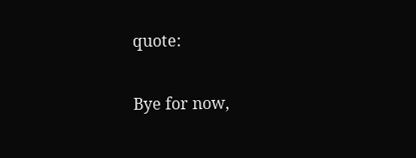quote:

Bye for now,